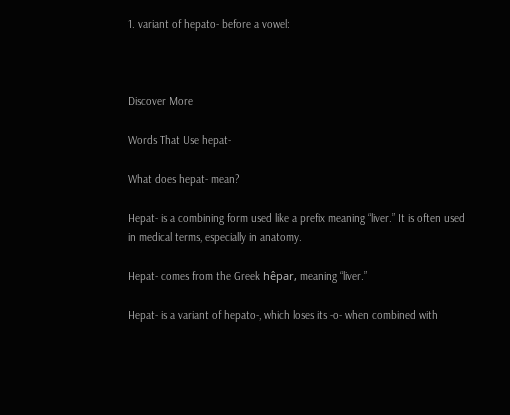1. variant of hepato- before a vowel:



Discover More

Words That Use hepat-

What does hepat- mean?

Hepat- is a combining form used like a prefix meaning “liver.” It is often used in medical terms, especially in anatomy.

Hepat- comes from the Greek hêpar, meaning “liver.”

Hepat- is a variant of hepato-, which loses its -o- when combined with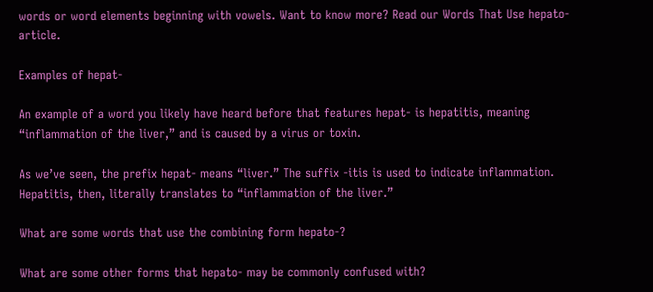words or word elements beginning with vowels. Want to know more? Read our Words That Use hepato- article.

Examples of hepat-

An example of a word you likely have heard before that features hepat- is hepatitis, meaning “inflammation of the liver,” and is caused by a virus or toxin.

As we’ve seen, the prefix hepat- means “liver.” The suffix -itis is used to indicate inflammation. Hepatitis, then, literally translates to “inflammation of the liver.”

What are some words that use the combining form hepato-?

What are some other forms that hepato- may be commonly confused with?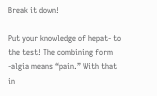Break it down!

Put your knowledge of hepat- to the test! The combining form -algia means “pain.” With that in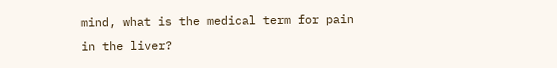mind, what is the medical term for pain in the liver?